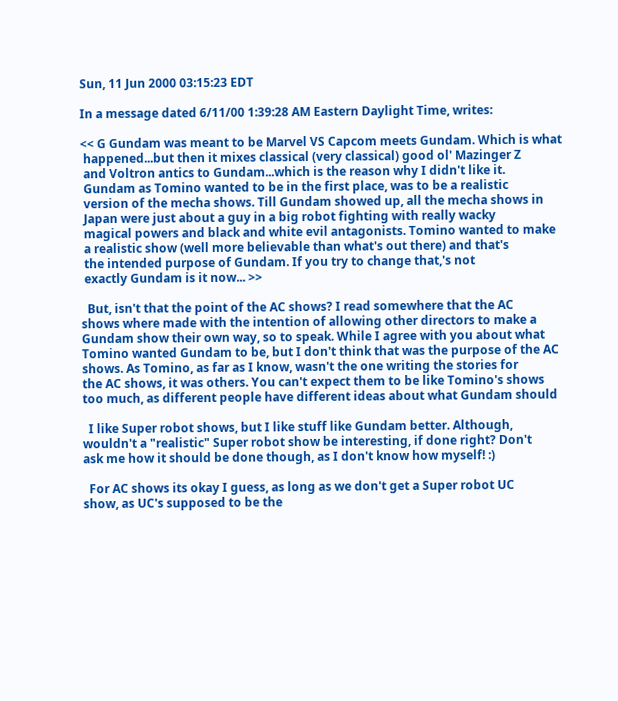Sun, 11 Jun 2000 03:15:23 EDT

In a message dated 6/11/00 1:39:28 AM Eastern Daylight Time, writes:

<< G Gundam was meant to be Marvel VS Capcom meets Gundam. Which is what
 happened...but then it mixes classical (very classical) good ol' Mazinger Z
 and Voltron antics to Gundam...which is the reason why I didn't like it.
 Gundam as Tomino wanted to be in the first place, was to be a realistic
 version of the mecha shows. Till Gundam showed up, all the mecha shows in
 Japan were just about a guy in a big robot fighting with really wacky
 magical powers and black and white evil antagonists. Tomino wanted to make
 a realistic show (well more believable than what's out there) and that's
 the intended purpose of Gundam. If you try to change that,'s not
 exactly Gundam is it now... >>

  But, isn't that the point of the AC shows? I read somewhere that the AC
shows where made with the intention of allowing other directors to make a
Gundam show their own way, so to speak. While I agree with you about what
Tomino wanted Gundam to be, but I don't think that was the purpose of the AC
shows. As Tomino, as far as I know, wasn't the one writing the stories for
the AC shows, it was others. You can't expect them to be like Tomino's shows
too much, as different people have different ideas about what Gundam should

  I like Super robot shows, but I like stuff like Gundam better. Although,
wouldn't a "realistic" Super robot show be interesting, if done right? Don't
ask me how it should be done though, as I don't know how myself! :)

  For AC shows its okay I guess, as long as we don't get a Super robot UC
show, as UC's supposed to be the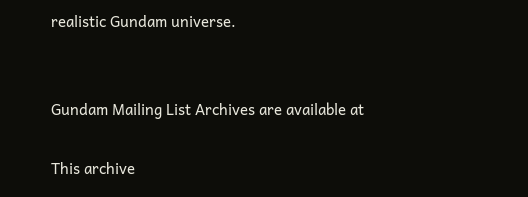realistic Gundam universe.


Gundam Mailing List Archives are available at

This archive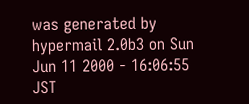was generated by hypermail 2.0b3 on Sun Jun 11 2000 - 16:06:55 JST